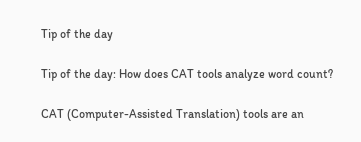Tip of the day

Tip of the day: How does CAT tools analyze word count?

CAT (Computer-Assisted Translation) tools are an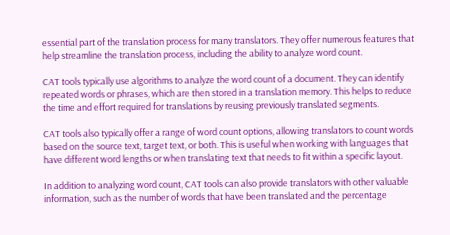essential part of the translation process for many translators. They offer numerous features that help streamline the translation process, including the ability to analyze word count.

CAT tools typically use algorithms to analyze the word count of a document. They can identify repeated words or phrases, which are then stored in a translation memory. This helps to reduce the time and effort required for translations by reusing previously translated segments.

CAT tools also typically offer a range of word count options, allowing translators to count words based on the source text, target text, or both. This is useful when working with languages that have different word lengths or when translating text that needs to fit within a specific layout.

In addition to analyzing word count, CAT tools can also provide translators with other valuable information, such as the number of words that have been translated and the percentage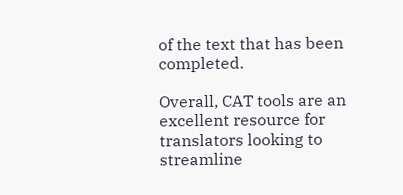of the text that has been completed.

Overall, CAT tools are an excellent resource for translators looking to streamline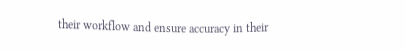their workflow and ensure accuracy in their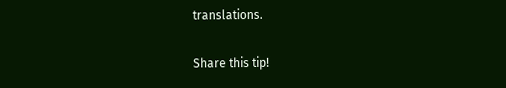translations.

Share this tip!